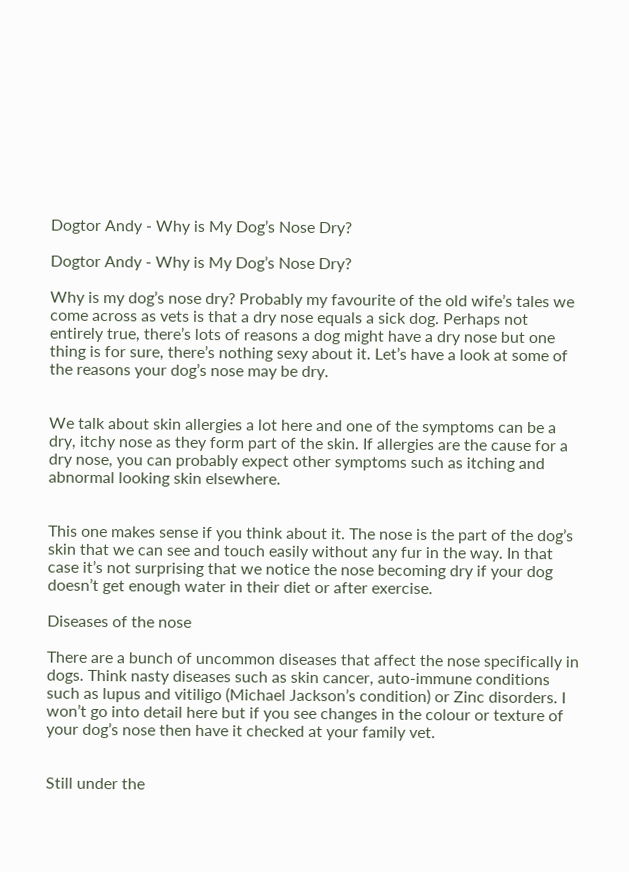Dogtor Andy - Why is My Dog’s Nose Dry?

Dogtor Andy - Why is My Dog’s Nose Dry?

Why is my dog’s nose dry? Probably my favourite of the old wife’s tales we come across as vets is that a dry nose equals a sick dog. Perhaps not entirely true, there’s lots of reasons a dog might have a dry nose but one thing is for sure, there’s nothing sexy about it. Let’s have a look at some of the reasons your dog’s nose may be dry.


We talk about skin allergies a lot here and one of the symptoms can be a dry, itchy nose as they form part of the skin. If allergies are the cause for a dry nose, you can probably expect other symptoms such as itching and abnormal looking skin elsewhere.


This one makes sense if you think about it. The nose is the part of the dog’s skin that we can see and touch easily without any fur in the way. In that case it’s not surprising that we notice the nose becoming dry if your dog doesn’t get enough water in their diet or after exercise.

Diseases of the nose

There are a bunch of uncommon diseases that affect the nose specifically in dogs. Think nasty diseases such as skin cancer, auto-immune conditions such as lupus and vitiligo (Michael Jackson’s condition) or Zinc disorders. I won’t go into detail here but if you see changes in the colour or texture of your dog’s nose then have it checked at your family vet.


Still under the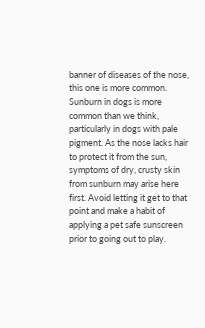banner of diseases of the nose, this one is more common. Sunburn in dogs is more common than we think, particularly in dogs with pale pigment. As the nose lacks hair to protect it from the sun, symptoms of dry, crusty skin from sunburn may arise here first. Avoid letting it get to that point and make a habit of applying a pet safe sunscreen prior to going out to play.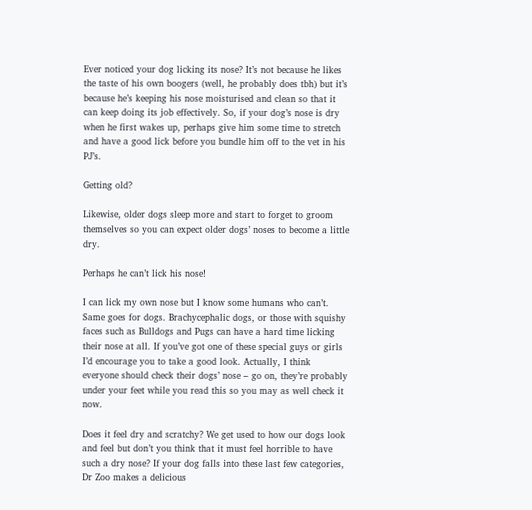Ever noticed your dog licking its nose? It’s not because he likes the taste of his own boogers (well, he probably does tbh) but it’s because he’s keeping his nose moisturised and clean so that it can keep doing its job effectively. So, if your dog’s nose is dry when he first wakes up, perhaps give him some time to stretch and have a good lick before you bundle him off to the vet in his PJ’s.

Getting old?

Likewise, older dogs sleep more and start to forget to groom themselves so you can expect older dogs’ noses to become a little dry.

Perhaps he can’t lick his nose!

I can lick my own nose but I know some humans who can’t. Same goes for dogs. Brachycephalic dogs, or those with squishy faces such as Bulldogs and Pugs can have a hard time licking their nose at all. If you’ve got one of these special guys or girls I’d encourage you to take a good look. Actually, I think everyone should check their dogs’ nose – go on, they’re probably under your feet while you read this so you may as well check it now.

Does it feel dry and scratchy? We get used to how our dogs look and feel but don’t you think that it must feel horrible to have such a dry nose? If your dog falls into these last few categories, Dr Zoo makes a delicious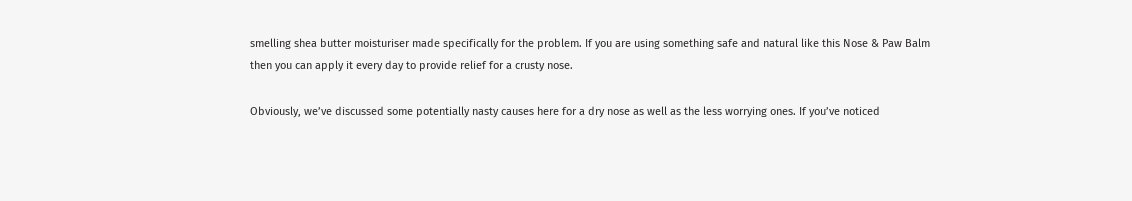smelling shea butter moisturiser made specifically for the problem. If you are using something safe and natural like this Nose & Paw Balm then you can apply it every day to provide relief for a crusty nose.

Obviously, we’ve discussed some potentially nasty causes here for a dry nose as well as the less worrying ones. If you’ve noticed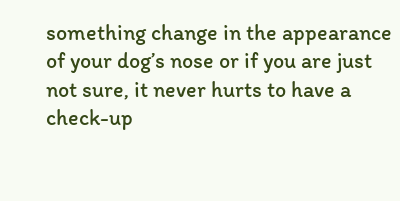something change in the appearance of your dog’s nose or if you are just not sure, it never hurts to have a check-up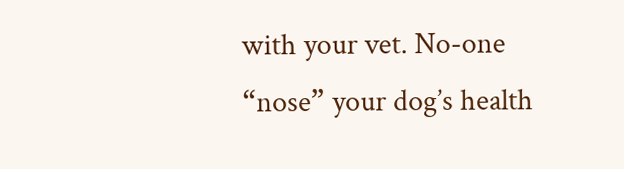with your vet. No-one “nose” your dog’s health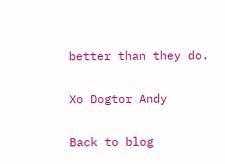better than they do.

Xo Dogtor Andy

Back to blog